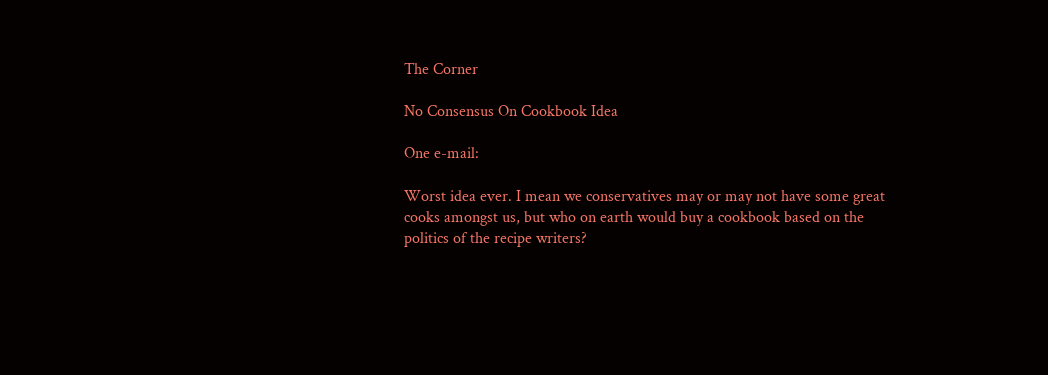The Corner

No Consensus On Cookbook Idea

One e-mail:

Worst idea ever. I mean we conservatives may or may not have some great cooks amongst us, but who on earth would buy a cookbook based on the politics of the recipe writers?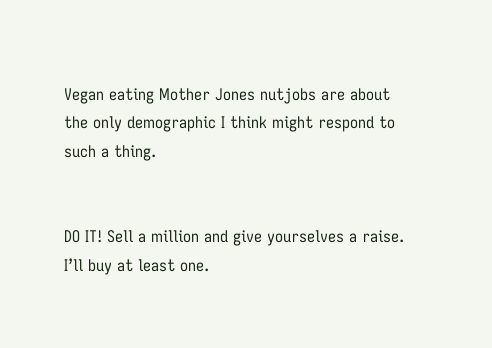Vegan eating Mother Jones nutjobs are about the only demographic I think might respond to such a thing.


DO IT! Sell a million and give yourselves a raise. I’ll buy at least one.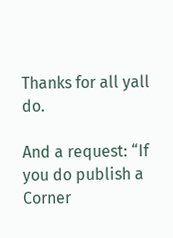Thanks for all yall do.

And a request: “If you do publish a Corner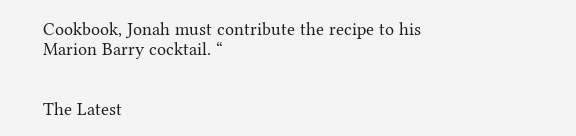Cookbook, Jonah must contribute the recipe to his Marion Barry cocktail. “


The Latest